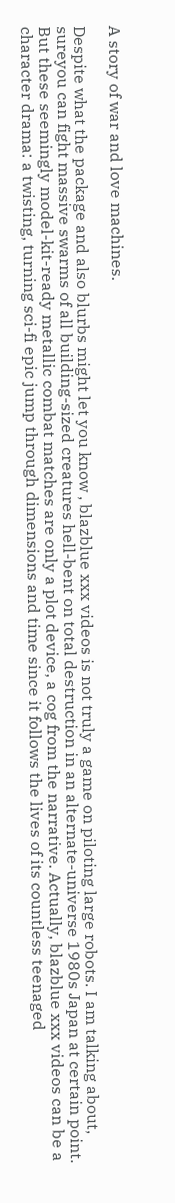A story of war and love machines.

Despite what the package and also blurbs might let you know , blazblue xxx videos is not truly a game on piloting large robots. I am talking about, sureyou can fight massive swarms of all building-sized creatures hell-bent on total destruction in an alternate-universe 1980s Japan at certain point. But these seemingly model-kit-ready metallic combat matches are only a plot device, a cog from the narrative. Actually, blazblue xxx videos can be a character drama: a twisting, turning sci-fi epic jump through dimensions and time since it follows the lives of its countless teenaged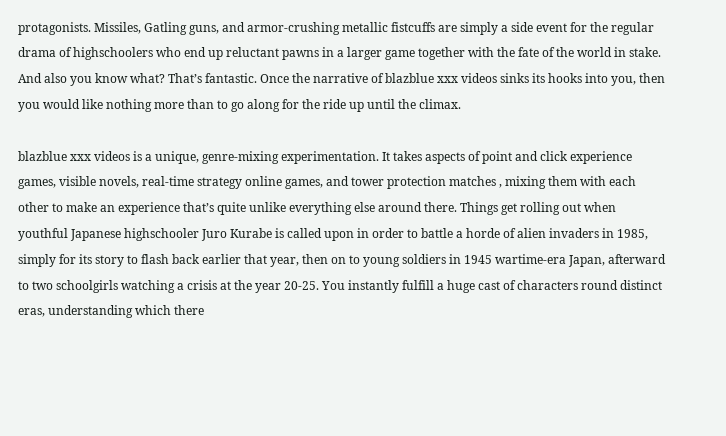protagonists. Missiles, Gatling guns, and armor-crushing metallic fistcuffs are simply a side event for the regular drama of highschoolers who end up reluctant pawns in a larger game together with the fate of the world in stake. And also you know what? That’s fantastic. Once the narrative of blazblue xxx videos sinks its hooks into you, then you would like nothing more than to go along for the ride up until the climax.

blazblue xxx videos is a unique, genre-mixing experimentation. It takes aspects of point and click experience games, visible novels, real-time strategy online games, and tower protection matches , mixing them with each other to make an experience that’s quite unlike everything else around there. Things get rolling out when youthful Japanese highschooler Juro Kurabe is called upon in order to battle a horde of alien invaders in 1985, simply for its story to flash back earlier that year, then on to young soldiers in 1945 wartime-era Japan, afterward to two schoolgirls watching a crisis at the year 20-25. You instantly fulfill a huge cast of characters round distinct eras, understanding which there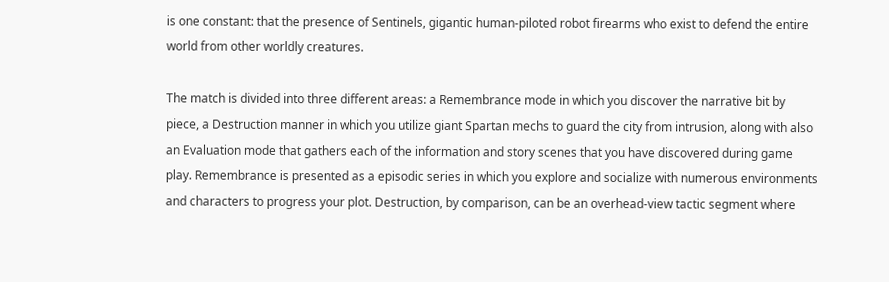is one constant: that the presence of Sentinels, gigantic human-piloted robot firearms who exist to defend the entire world from other worldly creatures.

The match is divided into three different areas: a Remembrance mode in which you discover the narrative bit by piece, a Destruction manner in which you utilize giant Spartan mechs to guard the city from intrusion, along with also an Evaluation mode that gathers each of the information and story scenes that you have discovered during game play. Remembrance is presented as a episodic series in which you explore and socialize with numerous environments and characters to progress your plot. Destruction, by comparison, can be an overhead-view tactic segment where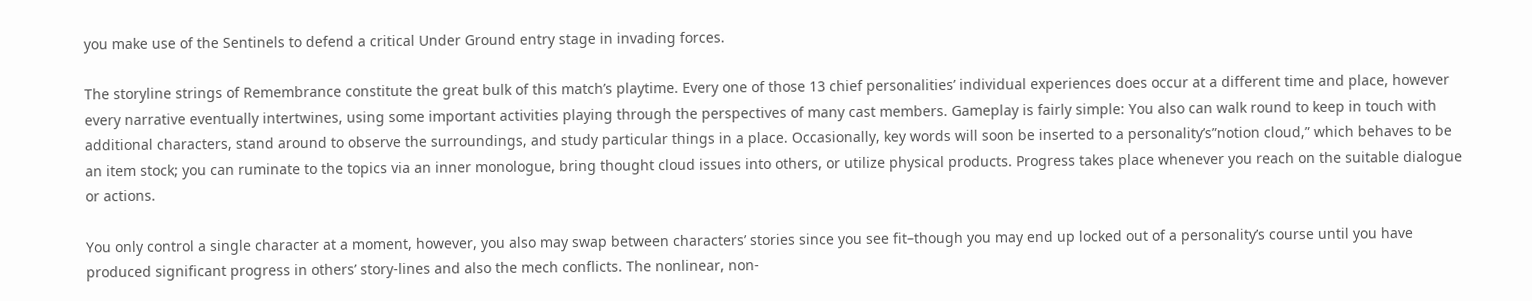you make use of the Sentinels to defend a critical Under Ground entry stage in invading forces.

The storyline strings of Remembrance constitute the great bulk of this match’s playtime. Every one of those 13 chief personalities’ individual experiences does occur at a different time and place, however every narrative eventually intertwines, using some important activities playing through the perspectives of many cast members. Gameplay is fairly simple: You also can walk round to keep in touch with additional characters, stand around to observe the surroundings, and study particular things in a place. Occasionally, key words will soon be inserted to a personality’s”notion cloud,” which behaves to be an item stock; you can ruminate to the topics via an inner monologue, bring thought cloud issues into others, or utilize physical products. Progress takes place whenever you reach on the suitable dialogue or actions.

You only control a single character at a moment, however, you also may swap between characters’ stories since you see fit–though you may end up locked out of a personality’s course until you have produced significant progress in others’ story-lines and also the mech conflicts. The nonlinear, non-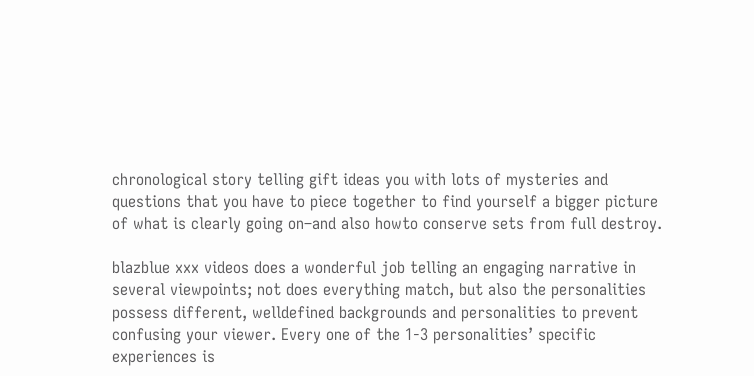chronological story telling gift ideas you with lots of mysteries and questions that you have to piece together to find yourself a bigger picture of what is clearly going on–and also howto conserve sets from full destroy.

blazblue xxx videos does a wonderful job telling an engaging narrative in several viewpoints; not does everything match, but also the personalities possess different, welldefined backgrounds and personalities to prevent confusing your viewer. Every one of the 1-3 personalities’ specific experiences is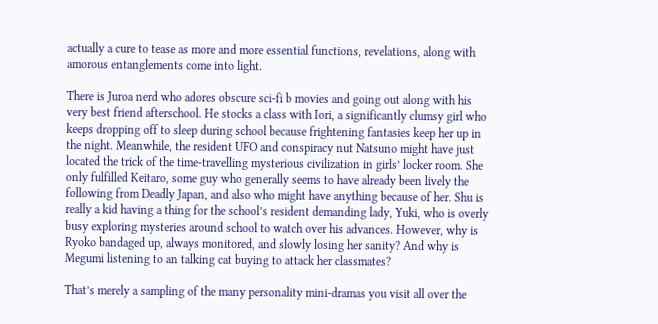actually a cure to tease as more and more essential functions, revelations, along with amorous entanglements come into light.

There is Juroa nerd who adores obscure sci-fi b movies and going out along with his very best friend afterschool. He stocks a class with Iori, a significantly clumsy girl who keeps dropping off to sleep during school because frightening fantasies keep her up in the night. Meanwhile, the resident UFO and conspiracy nut Natsuno might have just located the trick of the time-travelling mysterious civilization in girls’ locker room. She only fulfilled Keitaro, some guy who generally seems to have already been lively the following from Deadly Japan, and also who might have anything because of her. Shu is really a kid having a thing for the school’s resident demanding lady, Yuki, who is overly busy exploring mysteries around school to watch over his advances. However, why is Ryoko bandaged up, always monitored, and slowly losing her sanity? And why is Megumi listening to an talking cat buying to attack her classmates?

That’s merely a sampling of the many personality mini-dramas you visit all over the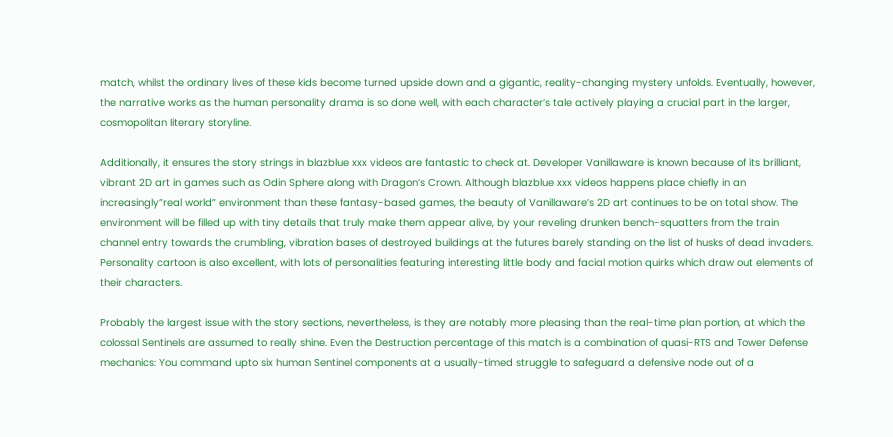match, whilst the ordinary lives of these kids become turned upside down and a gigantic, reality-changing mystery unfolds. Eventually, however, the narrative works as the human personality drama is so done well, with each character’s tale actively playing a crucial part in the larger, cosmopolitan literary storyline.

Additionally, it ensures the story strings in blazblue xxx videos are fantastic to check at. Developer Vanillaware is known because of its brilliant, vibrant 2D art in games such as Odin Sphere along with Dragon’s Crown. Although blazblue xxx videos happens place chiefly in an increasingly”real world” environment than these fantasy-based games, the beauty of Vanillaware’s 2D art continues to be on total show. The environment will be filled up with tiny details that truly make them appear alive, by your reveling drunken bench-squatters from the train channel entry towards the crumbling, vibration bases of destroyed buildings at the futures barely standing on the list of husks of dead invaders. Personality cartoon is also excellent, with lots of personalities featuring interesting little body and facial motion quirks which draw out elements of their characters.

Probably the largest issue with the story sections, nevertheless, is they are notably more pleasing than the real-time plan portion, at which the colossal Sentinels are assumed to really shine. Even the Destruction percentage of this match is a combination of quasi-RTS and Tower Defense mechanics: You command upto six human Sentinel components at a usually-timed struggle to safeguard a defensive node out of a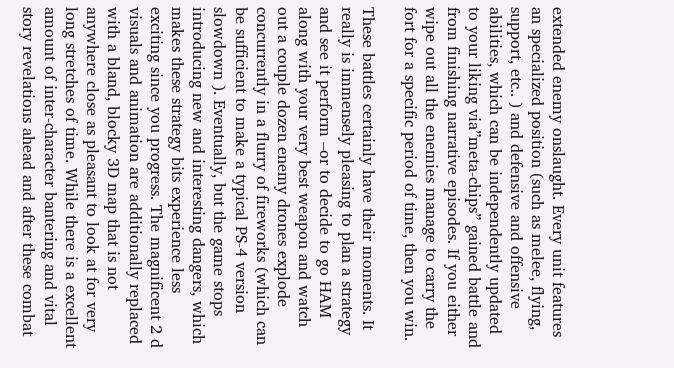extended enemy onslaught. Every unit features an specialized position (such as melee, flying, support, etc.. ) and defensive and offensive abilities, which can be independently updated to your liking via”meta-chips” gained battle and from finishing narrative episodes. If you either wipe out all the enemies manage to carry the fort for a specific period of time, then you win.

These battles certainly have their moments. It really is immensely pleasing to plan a strategy and see it perform –or to decide to go HAM along with your very best weapon and watch out a couple dozen enemy drones explode concurrently in a flurry of fireworks (which can be sufficient to make a typical PS-4 version slowdown ). Eventually, but the game stops introducing new and interesting dangers, which makes these strategy bits experience less exciting since you progress. The magnificent 2 d visuals and animation are additionally replaced with a bland, blocky 3D map that is not anywhere close as pleasant to look at for very long stretches of time. While there is a excellent amount of inter-character bantering and vital story revelations ahead and after these combat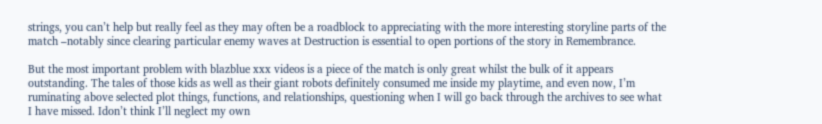strings, you can’t help but really feel as they may often be a roadblock to appreciating with the more interesting storyline parts of the match –notably since clearing particular enemy waves at Destruction is essential to open portions of the story in Remembrance.

But the most important problem with blazblue xxx videos is a piece of the match is only great whilst the bulk of it appears outstanding. The tales of those kids as well as their giant robots definitely consumed me inside my playtime, and even now, I’m ruminating above selected plot things, functions, and relationships, questioning when I will go back through the archives to see what I have missed. Idon’t think I’ll neglect my own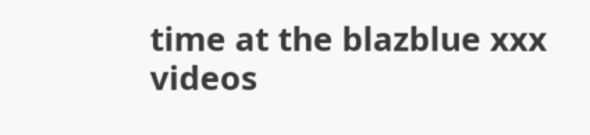time at the blazblue xxx videos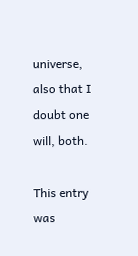universe, also that I doubt one will, both.

This entry was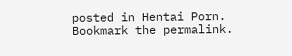posted in Hentai Porn. Bookmark the permalink.